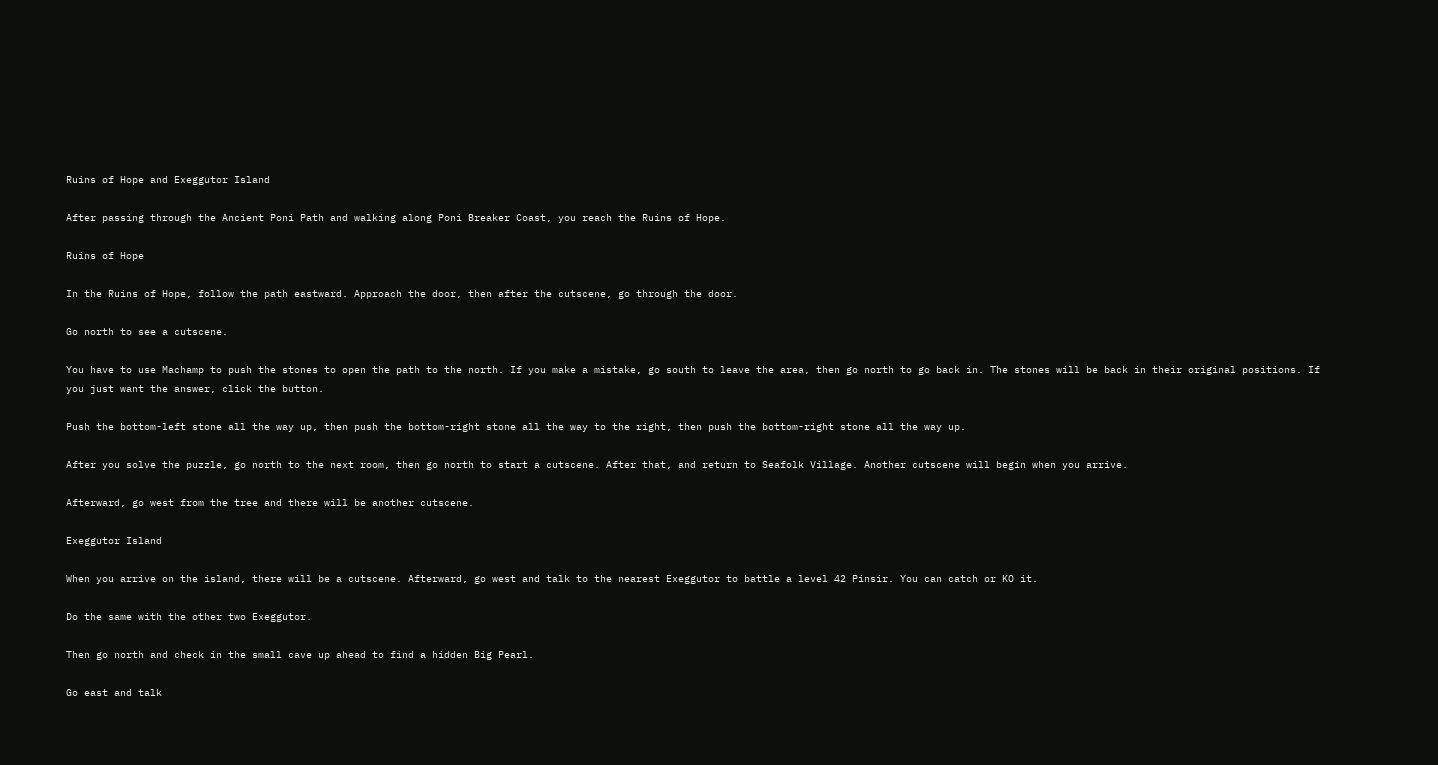Ruins of Hope and Exeggutor Island

After passing through the Ancient Poni Path and walking along Poni Breaker Coast, you reach the Ruins of Hope.

Ruins of Hope

In the Ruins of Hope, follow the path eastward. Approach the door, then after the cutscene, go through the door.

Go north to see a cutscene.

You have to use Machamp to push the stones to open the path to the north. If you make a mistake, go south to leave the area, then go north to go back in. The stones will be back in their original positions. If you just want the answer, click the button.

Push the bottom-left stone all the way up, then push the bottom-right stone all the way to the right, then push the bottom-right stone all the way up.

After you solve the puzzle, go north to the next room, then go north to start a cutscene. After that, and return to Seafolk Village. Another cutscene will begin when you arrive.

Afterward, go west from the tree and there will be another cutscene.

Exeggutor Island

When you arrive on the island, there will be a cutscene. Afterward, go west and talk to the nearest Exeggutor to battle a level 42 Pinsir. You can catch or KO it.

Do the same with the other two Exeggutor.

Then go north and check in the small cave up ahead to find a hidden Big Pearl.

Go east and talk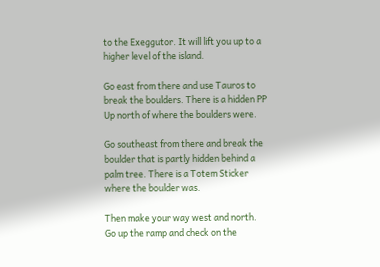to the Exeggutor. It will lift you up to a higher level of the island.

Go east from there and use Tauros to break the boulders. There is a hidden PP Up north of where the boulders were.

Go southeast from there and break the boulder that is partly hidden behind a palm tree. There is a Totem Sticker where the boulder was.

Then make your way west and north. Go up the ramp and check on the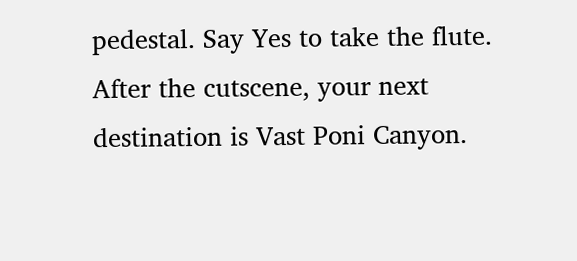pedestal. Say Yes to take the flute. After the cutscene, your next destination is Vast Poni Canyon.